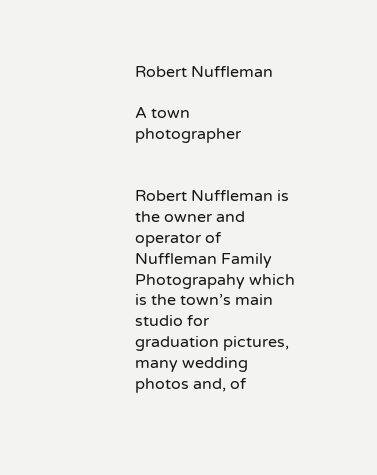Robert Nuffleman

A town photographer


Robert Nuffleman is the owner and operator of Nuffleman Family Photograpahy which is the town’s main studio for graduation pictures, many wedding photos and, of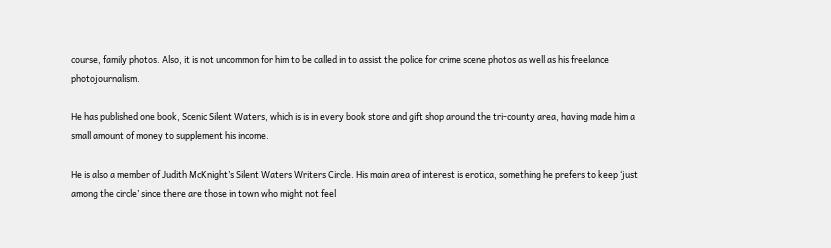course, family photos. Also, it is not uncommon for him to be called in to assist the police for crime scene photos as well as his freelance photojournalism.

He has published one book, Scenic Silent Waters, which is is in every book store and gift shop around the tri-county area, having made him a small amount of money to supplement his income.

He is also a member of Judith McKnight’s Silent Waters Writers Circle. His main area of interest is erotica, something he prefers to keep ‘just among the circle’ since there are those in town who might not feel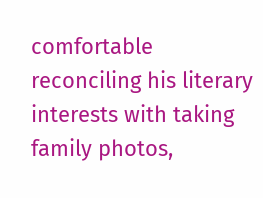comfortable reconciling his literary interests with taking family photos,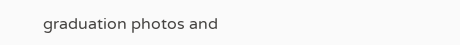graduation photos and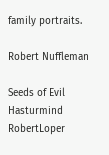family portraits.

Robert Nuffleman

Seeds of Evil Hasturmind RobertLoper